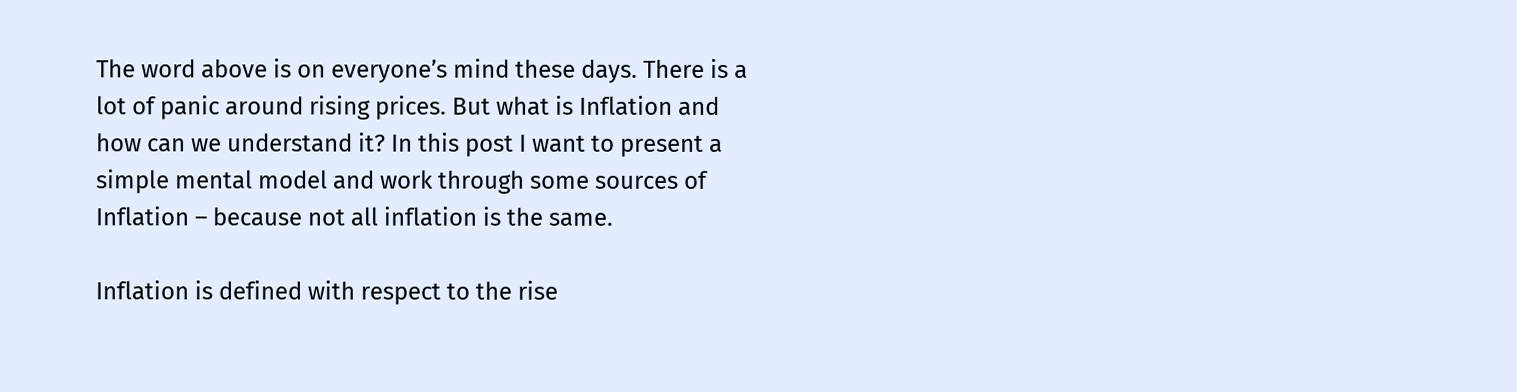The word above is on everyone’s mind these days. There is a lot of panic around rising prices. But what is Inflation and how can we understand it? In this post I want to present a simple mental model and work through some sources of Inflation – because not all inflation is the same.

Inflation is defined with respect to the rise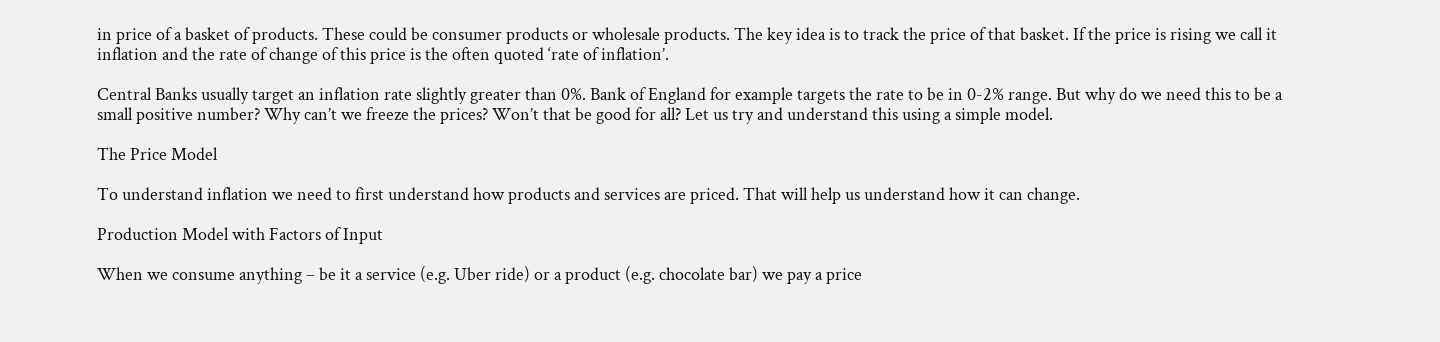in price of a basket of products. These could be consumer products or wholesale products. The key idea is to track the price of that basket. If the price is rising we call it inflation and the rate of change of this price is the often quoted ‘rate of inflation’.

Central Banks usually target an inflation rate slightly greater than 0%. Bank of England for example targets the rate to be in 0-2% range. But why do we need this to be a small positive number? Why can’t we freeze the prices? Won’t that be good for all? Let us try and understand this using a simple model.

The Price Model

To understand inflation we need to first understand how products and services are priced. That will help us understand how it can change.

Production Model with Factors of Input

When we consume anything – be it a service (e.g. Uber ride) or a product (e.g. chocolate bar) we pay a price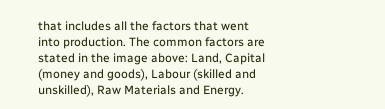that includes all the factors that went into production. The common factors are stated in the image above: Land, Capital (money and goods), Labour (skilled and unskilled), Raw Materials and Energy.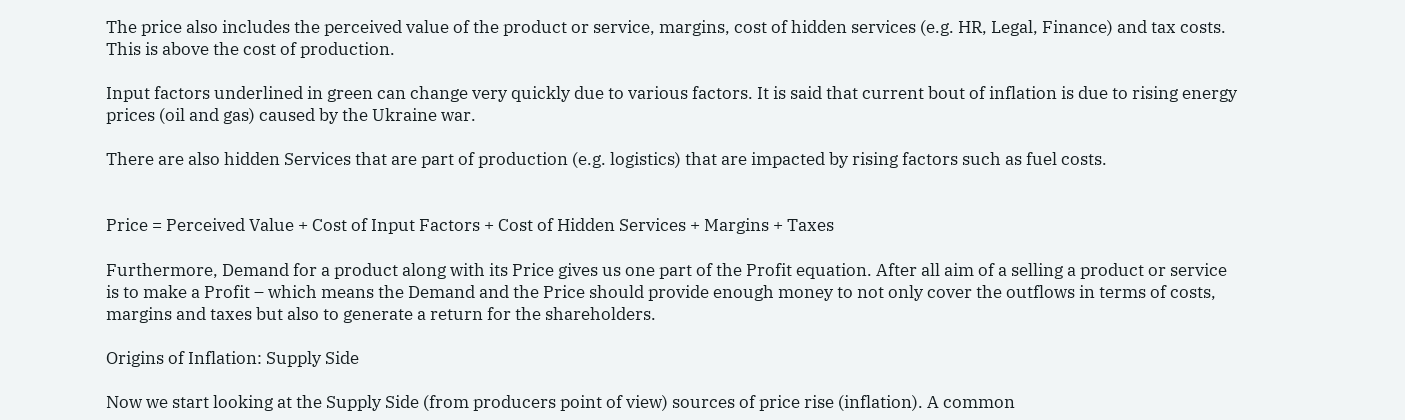The price also includes the perceived value of the product or service, margins, cost of hidden services (e.g. HR, Legal, Finance) and tax costs. This is above the cost of production.

Input factors underlined in green can change very quickly due to various factors. It is said that current bout of inflation is due to rising energy prices (oil and gas) caused by the Ukraine war.

There are also hidden Services that are part of production (e.g. logistics) that are impacted by rising factors such as fuel costs.


Price = Perceived Value + Cost of Input Factors + Cost of Hidden Services + Margins + Taxes

Furthermore, Demand for a product along with its Price gives us one part of the Profit equation. After all aim of a selling a product or service is to make a Profit – which means the Demand and the Price should provide enough money to not only cover the outflows in terms of costs, margins and taxes but also to generate a return for the shareholders.

Origins of Inflation: Supply Side

Now we start looking at the Supply Side (from producers point of view) sources of price rise (inflation). A common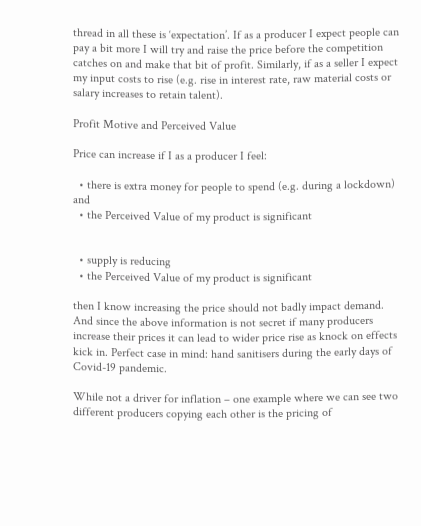thread in all these is ‘expectation’. If as a producer I expect people can pay a bit more I will try and raise the price before the competition catches on and make that bit of profit. Similarly, if as a seller I expect my input costs to rise (e.g. rise in interest rate, raw material costs or salary increases to retain talent).

Profit Motive and Perceived Value

Price can increase if I as a producer I feel:

  • there is extra money for people to spend (e.g. during a lockdown) and
  • the Perceived Value of my product is significant


  • supply is reducing
  • the Perceived Value of my product is significant

then I know increasing the price should not badly impact demand. And since the above information is not secret if many producers increase their prices it can lead to wider price rise as knock on effects kick in. Perfect case in mind: hand sanitisers during the early days of Covid-19 pandemic.

While not a driver for inflation – one example where we can see two different producers copying each other is the pricing of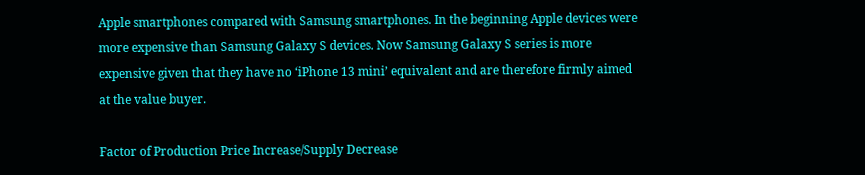Apple smartphones compared with Samsung smartphones. In the beginning Apple devices were more expensive than Samsung Galaxy S devices. Now Samsung Galaxy S series is more expensive given that they have no ‘iPhone 13 mini’ equivalent and are therefore firmly aimed at the value buyer.

Factor of Production Price Increase/Supply Decrease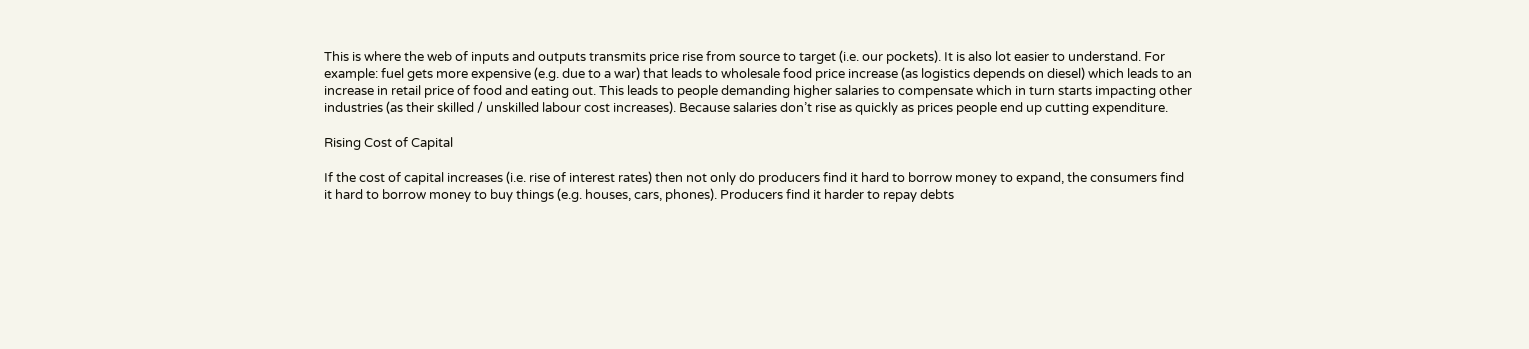This is where the web of inputs and outputs transmits price rise from source to target (i.e. our pockets). It is also lot easier to understand. For example: fuel gets more expensive (e.g. due to a war) that leads to wholesale food price increase (as logistics depends on diesel) which leads to an increase in retail price of food and eating out. This leads to people demanding higher salaries to compensate which in turn starts impacting other industries (as their skilled / unskilled labour cost increases). Because salaries don’t rise as quickly as prices people end up cutting expenditure.

Rising Cost of Capital

If the cost of capital increases (i.e. rise of interest rates) then not only do producers find it hard to borrow money to expand, the consumers find it hard to borrow money to buy things (e.g. houses, cars, phones). Producers find it harder to repay debts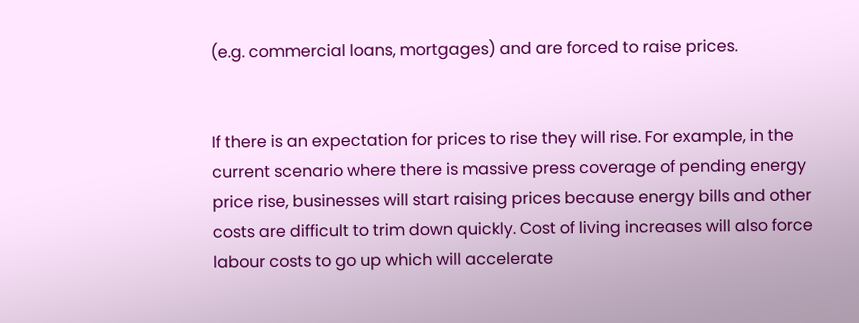(e.g. commercial loans, mortgages) and are forced to raise prices.


If there is an expectation for prices to rise they will rise. For example, in the current scenario where there is massive press coverage of pending energy price rise, businesses will start raising prices because energy bills and other costs are difficult to trim down quickly. Cost of living increases will also force labour costs to go up which will accelerate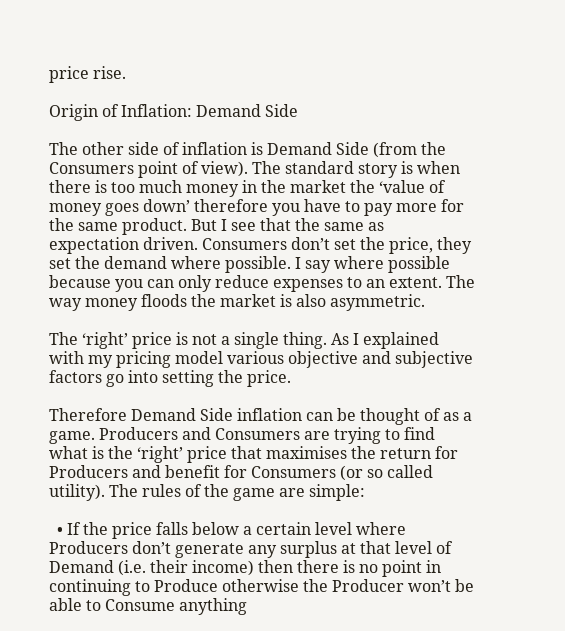price rise.

Origin of Inflation: Demand Side

The other side of inflation is Demand Side (from the Consumers point of view). The standard story is when there is too much money in the market the ‘value of money goes down’ therefore you have to pay more for the same product. But I see that the same as expectation driven. Consumers don’t set the price, they set the demand where possible. I say where possible because you can only reduce expenses to an extent. The way money floods the market is also asymmetric.

The ‘right’ price is not a single thing. As I explained with my pricing model various objective and subjective factors go into setting the price.

Therefore Demand Side inflation can be thought of as a game. Producers and Consumers are trying to find what is the ‘right’ price that maximises the return for Producers and benefit for Consumers (or so called utility). The rules of the game are simple:

  • If the price falls below a certain level where Producers don’t generate any surplus at that level of Demand (i.e. their income) then there is no point in continuing to Produce otherwise the Producer won’t be able to Consume anything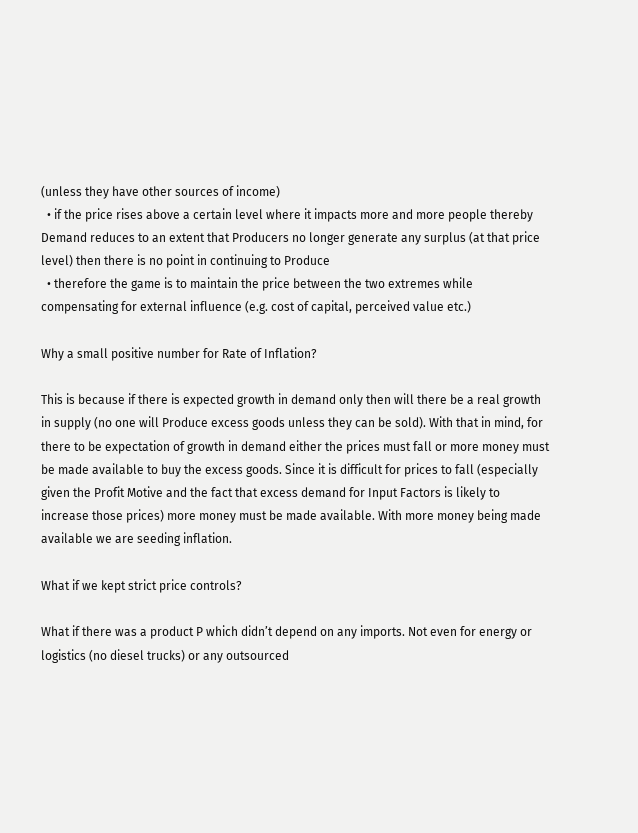(unless they have other sources of income)
  • if the price rises above a certain level where it impacts more and more people thereby Demand reduces to an extent that Producers no longer generate any surplus (at that price level) then there is no point in continuing to Produce
  • therefore the game is to maintain the price between the two extremes while compensating for external influence (e.g. cost of capital, perceived value etc.)

Why a small positive number for Rate of Inflation?

This is because if there is expected growth in demand only then will there be a real growth in supply (no one will Produce excess goods unless they can be sold). With that in mind, for there to be expectation of growth in demand either the prices must fall or more money must be made available to buy the excess goods. Since it is difficult for prices to fall (especially given the Profit Motive and the fact that excess demand for Input Factors is likely to increase those prices) more money must be made available. With more money being made available we are seeding inflation.

What if we kept strict price controls?

What if there was a product P which didn’t depend on any imports. Not even for energy or logistics (no diesel trucks) or any outsourced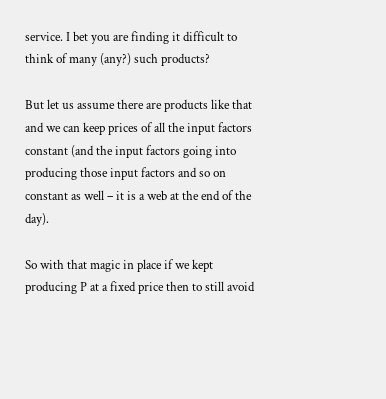service. I bet you are finding it difficult to think of many (any?) such products?

But let us assume there are products like that and we can keep prices of all the input factors constant (and the input factors going into producing those input factors and so on constant as well – it is a web at the end of the day).

So with that magic in place if we kept producing P at a fixed price then to still avoid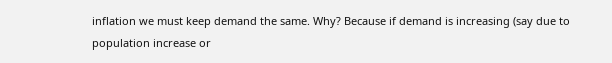inflation we must keep demand the same. Why? Because if demand is increasing (say due to population increase or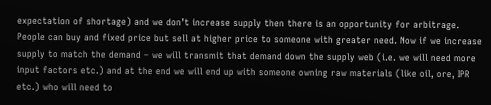expectation of shortage) and we don’t increase supply then there is an opportunity for arbitrage. People can buy and fixed price but sell at higher price to someone with greater need. Now if we increase supply to match the demand – we will transmit that demand down the supply web (i.e. we will need more input factors etc.) and at the end we will end up with someone owning raw materials (like oil, ore, IPR etc.) who will need to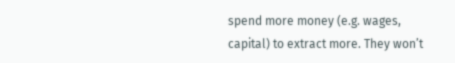spend more money (e.g. wages, capital) to extract more. They won’t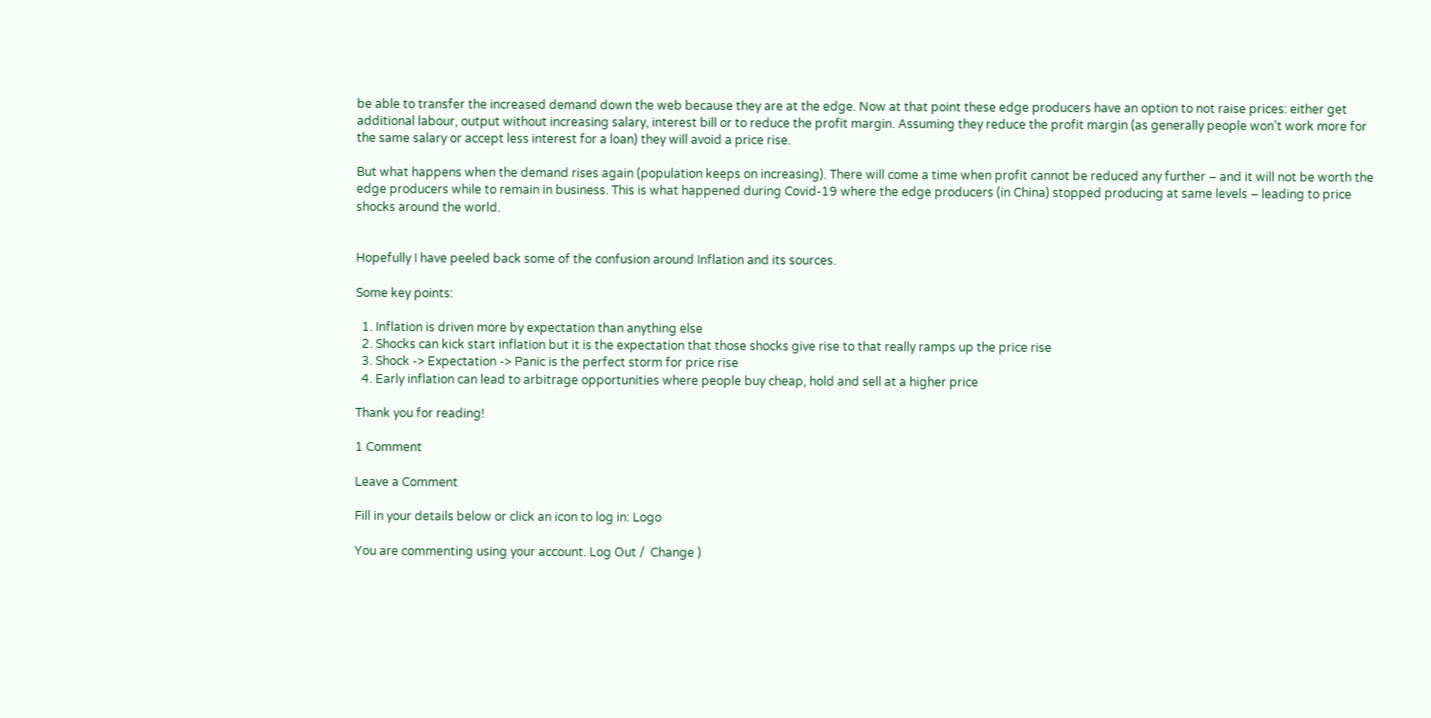be able to transfer the increased demand down the web because they are at the edge. Now at that point these edge producers have an option to not raise prices: either get additional labour, output without increasing salary, interest bill or to reduce the profit margin. Assuming they reduce the profit margin (as generally people won’t work more for the same salary or accept less interest for a loan) they will avoid a price rise.

But what happens when the demand rises again (population keeps on increasing). There will come a time when profit cannot be reduced any further – and it will not be worth the edge producers while to remain in business. This is what happened during Covid-19 where the edge producers (in China) stopped producing at same levels – leading to price shocks around the world.


Hopefully I have peeled back some of the confusion around Inflation and its sources.

Some key points:

  1. Inflation is driven more by expectation than anything else
  2. Shocks can kick start inflation but it is the expectation that those shocks give rise to that really ramps up the price rise
  3. Shock -> Expectation -> Panic is the perfect storm for price rise
  4. Early inflation can lead to arbitrage opportunities where people buy cheap, hold and sell at a higher price

Thank you for reading!

1 Comment

Leave a Comment

Fill in your details below or click an icon to log in: Logo

You are commenting using your account. Log Out /  Change )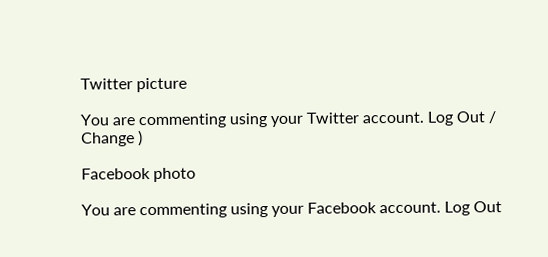Twitter picture

You are commenting using your Twitter account. Log Out /  Change )

Facebook photo

You are commenting using your Facebook account. Log Out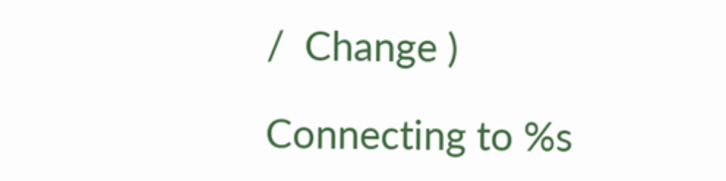/  Change )

Connecting to %s